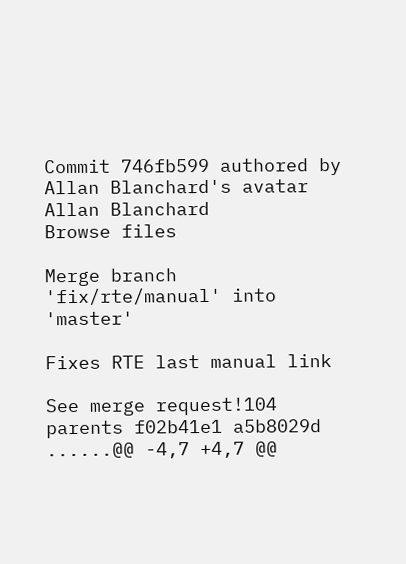Commit 746fb599 authored by Allan Blanchard's avatar Allan Blanchard
Browse files

Merge branch 'fix/rte/manual' into 'master'

Fixes RTE last manual link

See merge request!104
parents f02b41e1 a5b8029d
......@@ -4,7 +4,7 @@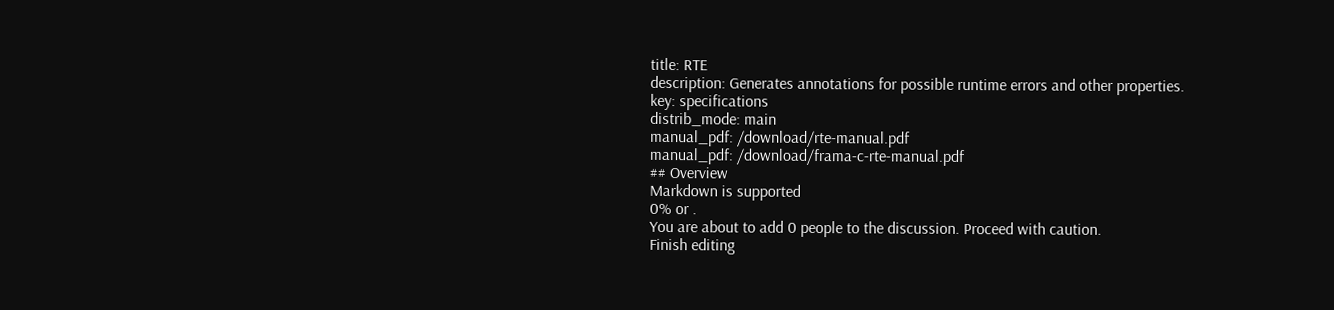title: RTE
description: Generates annotations for possible runtime errors and other properties.
key: specifications
distrib_mode: main
manual_pdf: /download/rte-manual.pdf
manual_pdf: /download/frama-c-rte-manual.pdf
## Overview
Markdown is supported
0% or .
You are about to add 0 people to the discussion. Proceed with caution.
Finish editing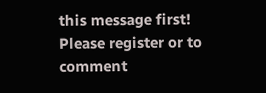this message first!
Please register or to comment